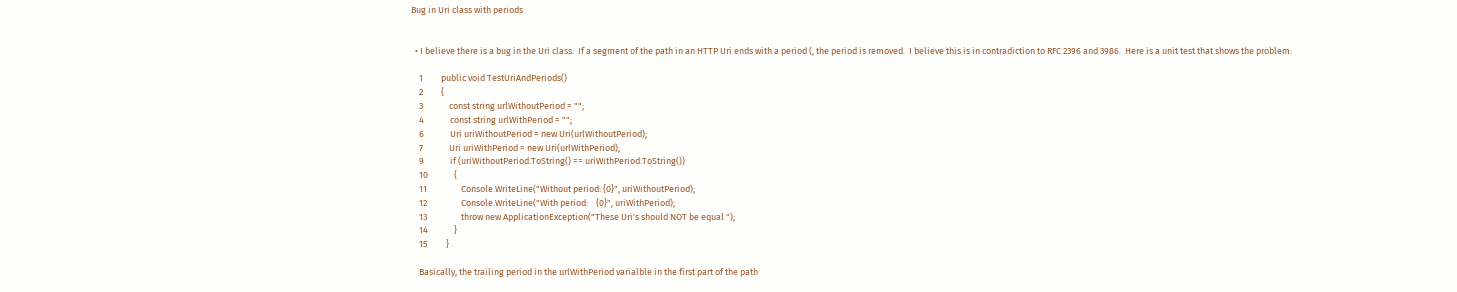Bug in Uri class with periods


  • I believe there is a bug in the Uri class.  If a segment of the path in an HTTP Uri ends with a period (, the period is removed.  I believe this is in contradiction to RFC 2396 and 3986.  Here is a unit test that shows the problem:

    1         public void TestUriAndPeriods()
    2         {
    3             const string urlWithoutPeriod = "";
    4             const string urlWithPeriod = "";
    6             Uri uriWithoutPeriod = new Uri(urlWithoutPeriod);
    7             Uri uriWithPeriod = new Uri(urlWithPeriod);
    9             if (uriWithoutPeriod.ToString() == uriWithPeriod.ToString())
    10             {
    11                 Console.WriteLine("Without period: {0}", uriWithoutPeriod);
    12                 Console.WriteLine("With period:    {0}", uriWithPeriod);
    13                 throw new ApplicationException("These Uri's should NOT be equal ");
    14             }
    15         }

    Basically, the trailing period in the urlWithPeriod varialble in the first part of the path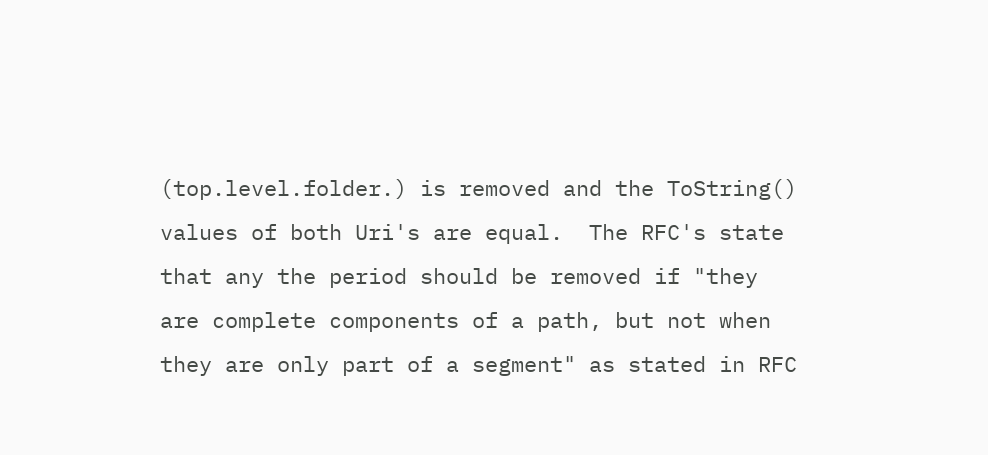(top.level.folder.) is removed and the ToString() values of both Uri's are equal.  The RFC's state that any the period should be removed if "they are complete components of a path, but not when they are only part of a segment" as stated in RFC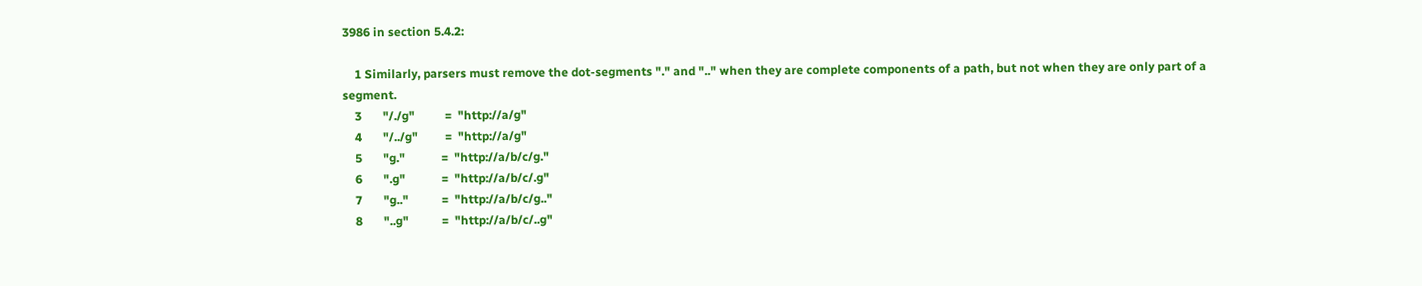3986 in section 5.4.2:

    1 Similarly, parsers must remove the dot-segments "." and ".." when they are complete components of a path, but not when they are only part of a segment.
    3       "/./g"          =  "http://a/g"
    4       "/../g"         =  "http://a/g"
    5       "g."            =  "http://a/b/c/g."
    6       ".g"            =  "http://a/b/c/.g"
    7       "g.."           =  "http://a/b/c/g.."
    8       "..g"           =  "http://a/b/c/..g"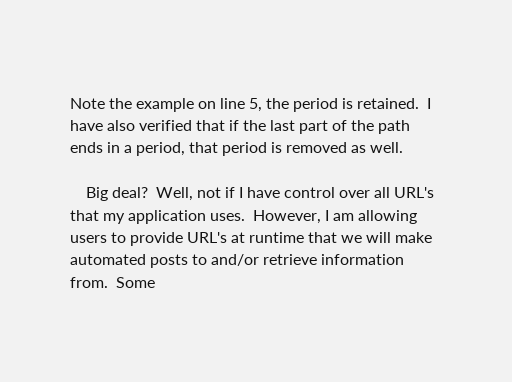Note the example on line 5, the period is retained.  I have also verified that if the last part of the path ends in a period, that period is removed as well.

    Big deal?  Well, not if I have control over all URL's that my application uses.  However, I am allowing users to provide URL's at runtime that we will make automated posts to and/or retrieve information from.  Some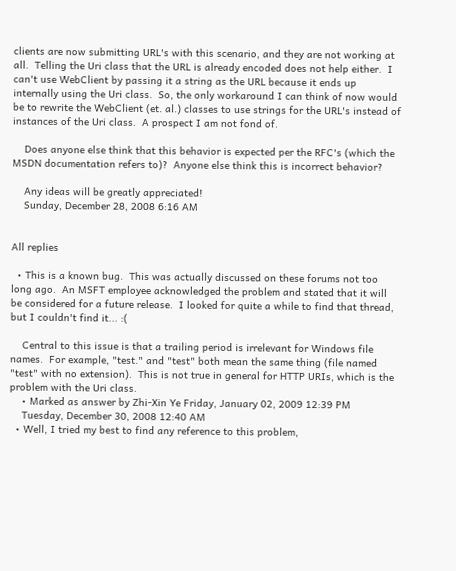clients are now submitting URL's with this scenario, and they are not working at all.  Telling the Uri class that the URL is already encoded does not help either.  I can't use WebClient by passing it a string as the URL because it ends up internally using the Uri class.  So, the only workaround I can think of now would be to rewrite the WebClient (et. al.) classes to use strings for the URL's instead of instances of the Uri class.  A prospect I am not fond of.

    Does anyone else think that this behavior is expected per the RFC's (which the MSDN documentation refers to)?  Anyone else think this is incorrect behavior?

    Any ideas will be greatly appreciated!
    Sunday, December 28, 2008 6:16 AM


All replies

  • This is a known bug.  This was actually discussed on these forums not too long ago.  An MSFT employee acknowledged the problem and stated that it will be considered for a future release.  I looked for quite a while to find that thread, but I couldn't find it... :(

    Central to this issue is that a trailing period is irrelevant for Windows file names.  For example, "test." and "test" both mean the same thing (file named "test" with no extension).  This is not true in general for HTTP URIs, which is the problem with the Uri class.
    • Marked as answer by Zhi-Xin Ye Friday, January 02, 2009 12:39 PM
    Tuesday, December 30, 2008 12:40 AM
  • Well, I tried my best to find any reference to this problem,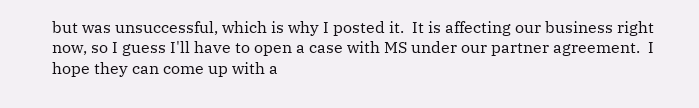but was unsuccessful, which is why I posted it.  It is affecting our business right now, so I guess I'll have to open a case with MS under our partner agreement.  I hope they can come up with a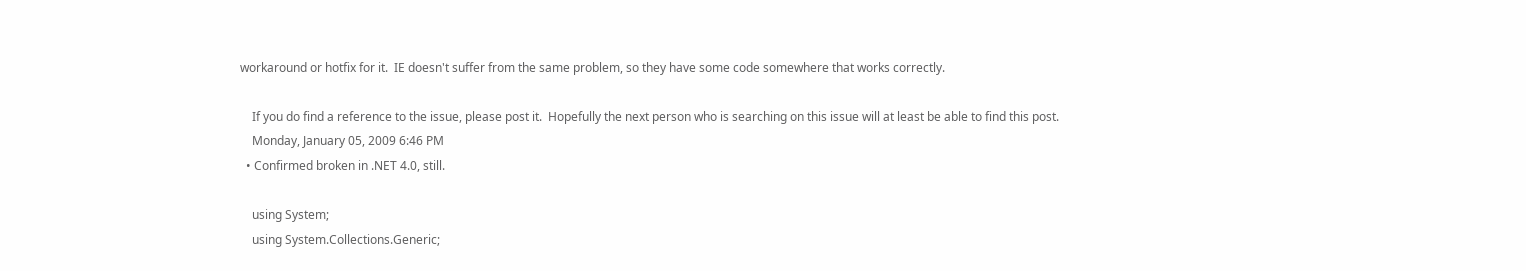workaround or hotfix for it.  IE doesn't suffer from the same problem, so they have some code somewhere that works correctly.

    If you do find a reference to the issue, please post it.  Hopefully the next person who is searching on this issue will at least be able to find this post.
    Monday, January 05, 2009 6:46 PM
  • Confirmed broken in .NET 4.0, still.

    using System;
    using System.Collections.Generic;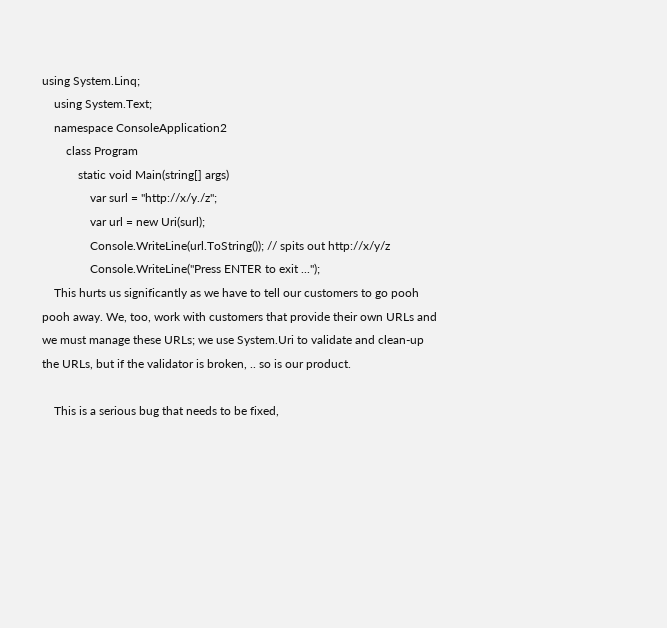using System.Linq;
    using System.Text;
    namespace ConsoleApplication2
        class Program
            static void Main(string[] args)
                var surl = "http://x/y./z";
                var url = new Uri(surl);
                Console.WriteLine(url.ToString()); // spits out http://x/y/z
                Console.WriteLine("Press ENTER to exit ...");
    This hurts us significantly as we have to tell our customers to go pooh pooh away. We, too, work with customers that provide their own URLs and we must manage these URLs; we use System.Uri to validate and clean-up the URLs, but if the validator is broken, .. so is our product.

    This is a serious bug that needs to be fixed,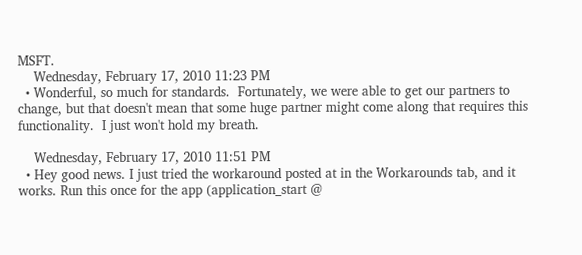MSFT.
    Wednesday, February 17, 2010 11:23 PM
  • Wonderful, so much for standards.  Fortunately, we were able to get our partners to change, but that doesn't mean that some huge partner might come along that requires this functionality.  I just won't hold my breath.

    Wednesday, February 17, 2010 11:51 PM
  • Hey good news. I just tried the workaround posted at in the Workarounds tab, and it works. Run this once for the app (application_start @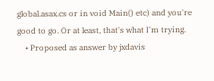global.asax.cs or in void Main() etc) and you're good to go. Or at least, that's what I'm trying.
    • Proposed as answer by jxdavis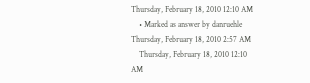Thursday, February 18, 2010 12:10 AM
    • Marked as answer by danruehle Thursday, February 18, 2010 2:57 AM
    Thursday, February 18, 2010 12:10 AM